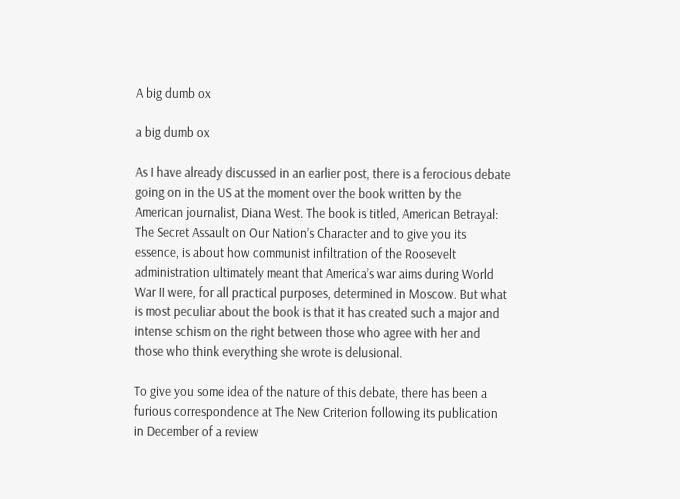A big dumb ox

a big dumb ox

As I have already discussed in an earlier post, there is a ferocious debate going on in the US at the moment over the book written by the American journalist, Diana West. The book is titled, American Betrayal: The Secret Assault on Our Nation’s Character and to give you its essence, is about how communist infiltration of the Roosevelt administration ultimately meant that America’s war aims during World War II were, for all practical purposes, determined in Moscow. But what is most peculiar about the book is that it has created such a major and intense schism on the right between those who agree with her and those who think everything she wrote is delusional.

To give you some idea of the nature of this debate, there has been a furious correspondence at The New Criterion following its publication in December of a review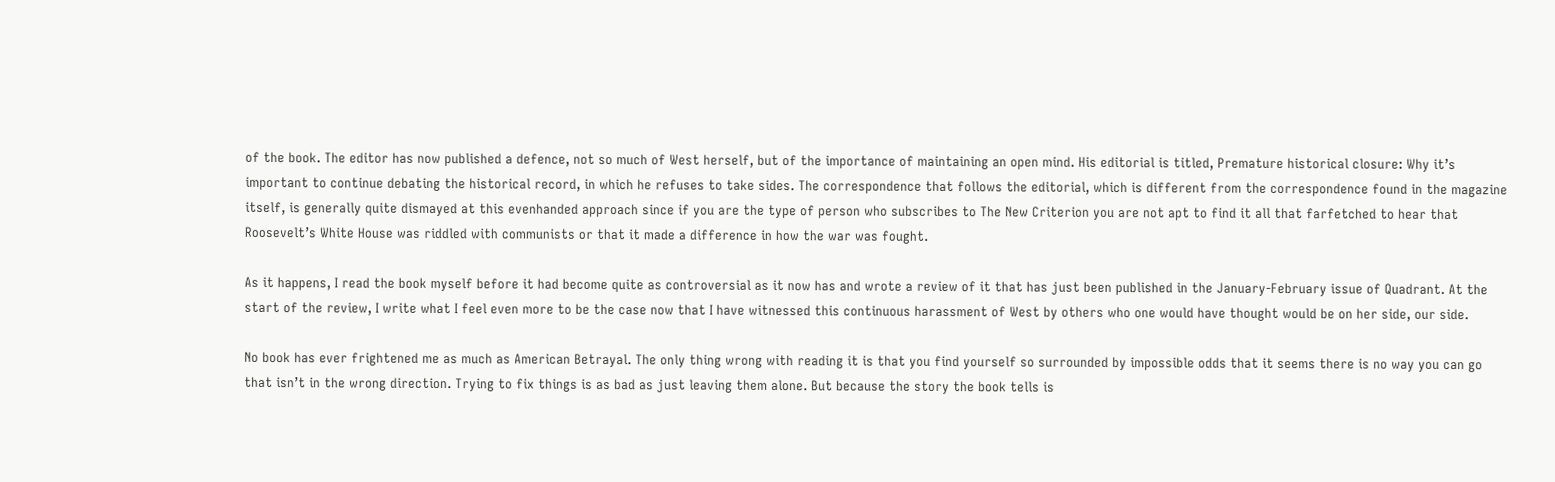of the book. The editor has now published a defence, not so much of West herself, but of the importance of maintaining an open mind. His editorial is titled, Premature historical closure: Why it’s important to continue debating the historical record, in which he refuses to take sides. The correspondence that follows the editorial, which is different from the correspondence found in the magazine itself, is generally quite dismayed at this evenhanded approach since if you are the type of person who subscribes to The New Criterion you are not apt to find it all that farfetched to hear that Roosevelt’s White House was riddled with communists or that it made a difference in how the war was fought.

As it happens, I read the book myself before it had become quite as controversial as it now has and wrote a review of it that has just been published in the January-February issue of Quadrant. At the start of the review, I write what I feel even more to be the case now that I have witnessed this continuous harassment of West by others who one would have thought would be on her side, our side.

No book has ever frightened me as much as American Betrayal. The only thing wrong with reading it is that you find yourself so surrounded by impossible odds that it seems there is no way you can go that isn’t in the wrong direction. Trying to fix things is as bad as just leaving them alone. But because the story the book tells is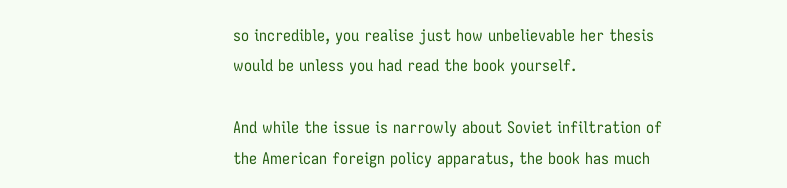so incredible, you realise just how unbelievable her thesis would be unless you had read the book yourself.

And while the issue is narrowly about Soviet infiltration of the American foreign policy apparatus, the book has much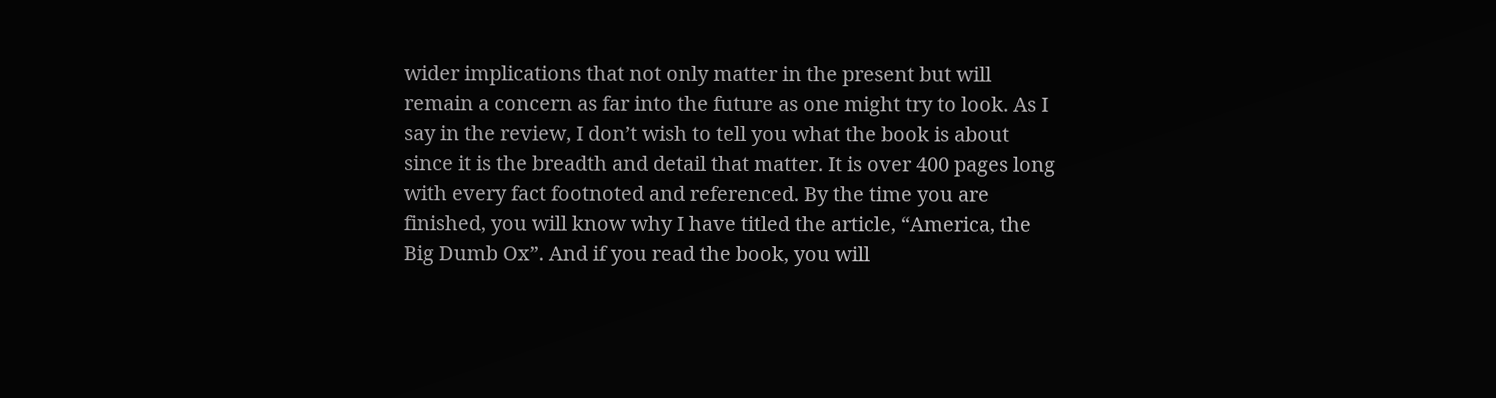wider implications that not only matter in the present but will remain a concern as far into the future as one might try to look. As I say in the review, I don’t wish to tell you what the book is about since it is the breadth and detail that matter. It is over 400 pages long with every fact footnoted and referenced. By the time you are finished, you will know why I have titled the article, “America, the Big Dumb Ox”. And if you read the book, you will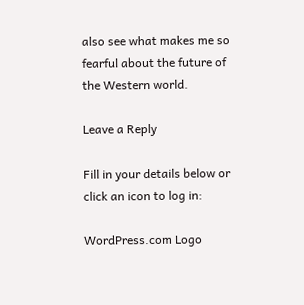also see what makes me so fearful about the future of the Western world.

Leave a Reply

Fill in your details below or click an icon to log in:

WordPress.com Logo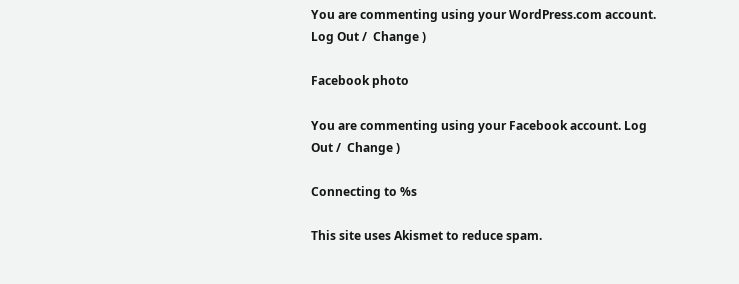You are commenting using your WordPress.com account. Log Out /  Change )

Facebook photo

You are commenting using your Facebook account. Log Out /  Change )

Connecting to %s

This site uses Akismet to reduce spam.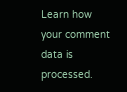Learn how your comment data is processed.